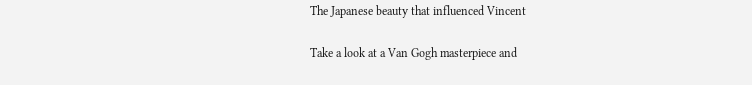The Japanese beauty that influenced Vincent

Take a look at a Van Gogh masterpiece and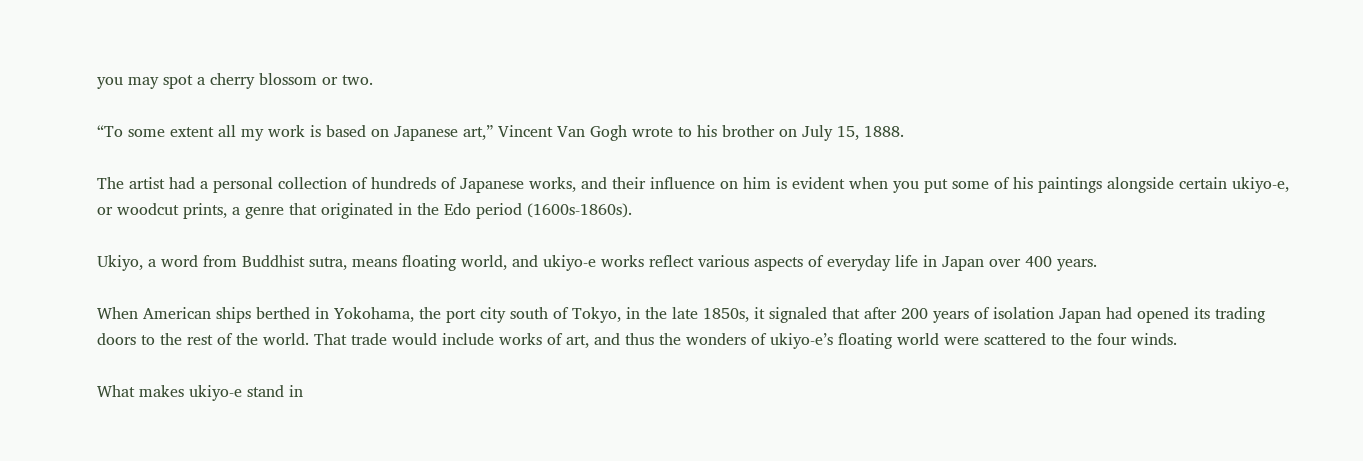you may spot a cherry blossom or two.

“To some extent all my work is based on Japanese art,” Vincent Van Gogh wrote to his brother on July 15, 1888.

The artist had a personal collection of hundreds of Japanese works, and their influence on him is evident when you put some of his paintings alongside certain ukiyo-e, or woodcut prints, a genre that originated in the Edo period (1600s-1860s).

Ukiyo, a word from Buddhist sutra, means floating world, and ukiyo-e works reflect various aspects of everyday life in Japan over 400 years.

When American ships berthed in Yokohama, the port city south of Tokyo, in the late 1850s, it signaled that after 200 years of isolation Japan had opened its trading doors to the rest of the world. That trade would include works of art, and thus the wonders of ukiyo-e’s floating world were scattered to the four winds.

What makes ukiyo-e stand in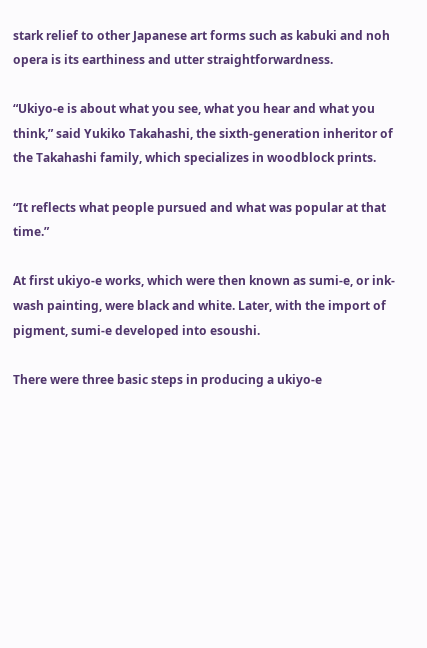stark relief to other Japanese art forms such as kabuki and noh opera is its earthiness and utter straightforwardness.

“Ukiyo-e is about what you see, what you hear and what you think,” said Yukiko Takahashi, the sixth-generation inheritor of the Takahashi family, which specializes in woodblock prints.

“It reflects what people pursued and what was popular at that time.”

At first ukiyo-e works, which were then known as sumi-e, or ink-wash painting, were black and white. Later, with the import of pigment, sumi-e developed into esoushi.

There were three basic steps in producing a ukiyo-e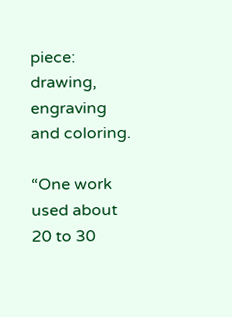piece: drawing, engraving and coloring.

“One work used about 20 to 30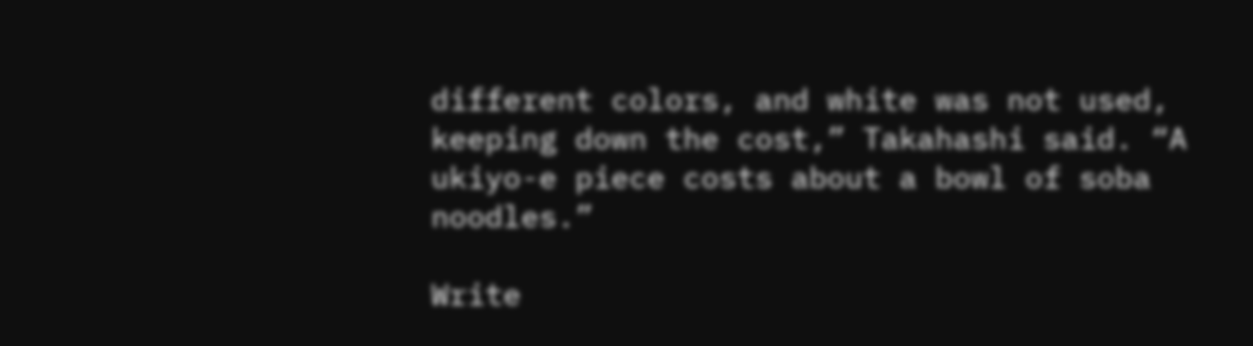different colors, and white was not used, keeping down the cost,” Takahashi said. “A ukiyo-e piece costs about a bowl of soba noodles.”

Write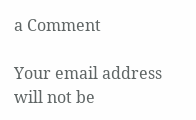a Comment

Your email address will not be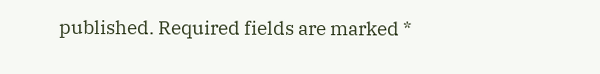published. Required fields are marked *